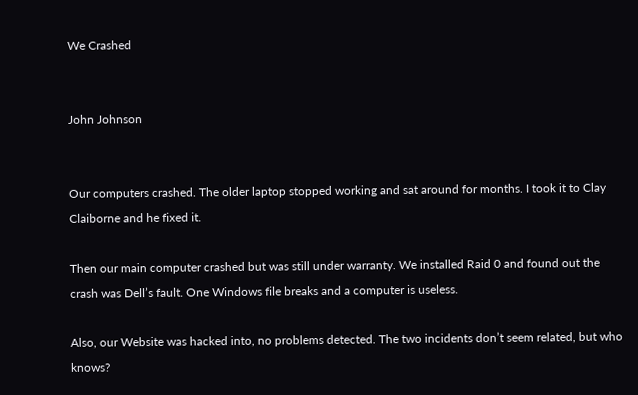We Crashed


John Johnson


Our computers crashed. The older laptop stopped working and sat around for months. I took it to Clay Claiborne and he fixed it.

Then our main computer crashed but was still under warranty. We installed Raid 0 and found out the crash was Dell’s fault. One Windows file breaks and a computer is useless.

Also, our Website was hacked into, no problems detected. The two incidents don’t seem related, but who knows?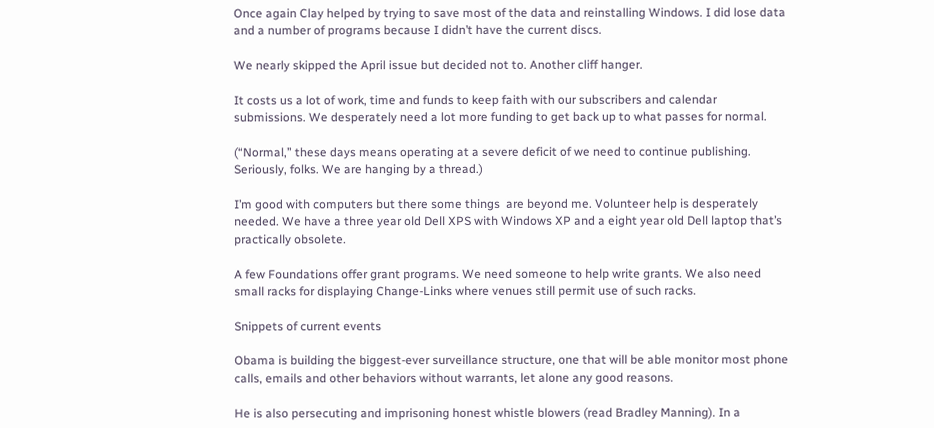Once again Clay helped by trying to save most of the data and reinstalling Windows. I did lose data and a number of programs because I didn’t have the current discs.

We nearly skipped the April issue but decided not to. Another cliff hanger.

It costs us a lot of work, time and funds to keep faith with our subscribers and calendar submissions. We desperately need a lot more funding to get back up to what passes for normal.

(“Normal,” these days means operating at a severe deficit of we need to continue publishing. Seriously, folks. We are hanging by a thread.)

I’m good with computers but there some things  are beyond me. Volunteer help is desperately needed. We have a three year old Dell XPS with Windows XP and a eight year old Dell laptop that’s practically obsolete.

A few Foundations offer grant programs. We need someone to help write grants. We also need small racks for displaying Change-Links where venues still permit use of such racks.

Snippets of current events

Obama is building the biggest-ever surveillance structure, one that will be able monitor most phone calls, emails and other behaviors without warrants, let alone any good reasons.

He is also persecuting and imprisoning honest whistle blowers (read Bradley Manning). In a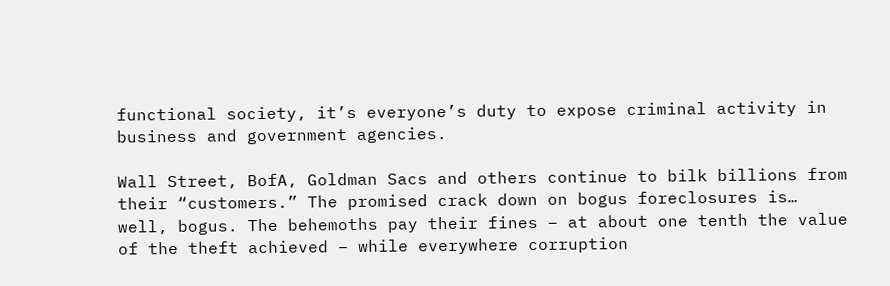functional society, it’s everyone’s duty to expose criminal activity in business and government agencies.

Wall Street, BofA, Goldman Sacs and others continue to bilk billions from their “customers.” The promised crack down on bogus foreclosures is… well, bogus. The behemoths pay their fines – at about one tenth the value of the theft achieved – while everywhere corruption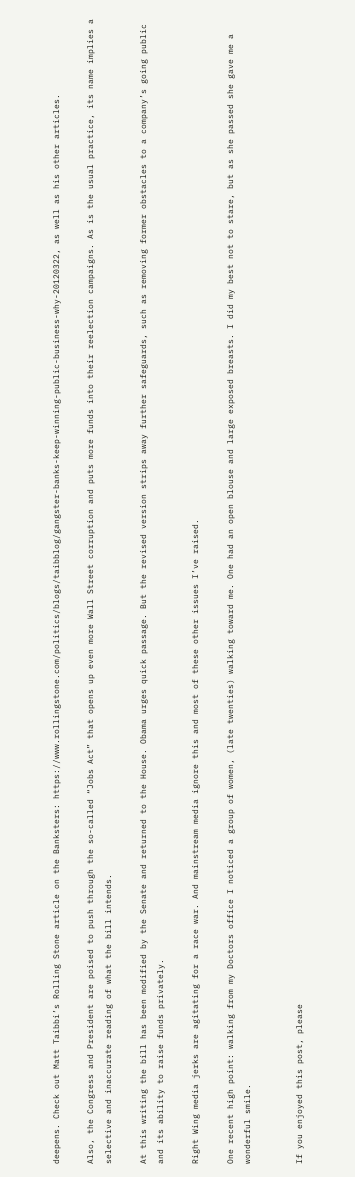deepens. Check out Matt Taibbi’s Rolling Stone article on the Banksters: https://www.rollingstone.com/politics/blogs/taibblog/gangster-banks-keep-winning-public-business-why-20120322, as well as his other articles.

Also, the Congress and President are poised to push through the so-called “Jobs Act” that opens up even more Wall Street corruption and puts more funds into their reelection campaigns. As is the usual practice, its name implies a selective and inaccurate reading of what the bill intends.

At this writing the bill has been modified by the Senate and returned to the House. Obama urges quick passage. But the revised version strips away further safeguards, such as removing former obstacles to a company’s going public and its ability to raise funds privately.

Right Wing media jerks are agitating for a race war. And mainstream media ignore this and most of these other issues I’ve raised.

One recent high point: walking from my Doctors office I noticed a group of women, (late twenties) walking toward me. One had an open blouse and large exposed breasts. I did my best not to stare, but as she passed she gave me a wonderful smile.


If you enjoyed this post, please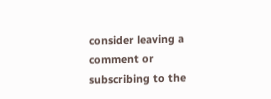consider leaving a comment or subscribing to the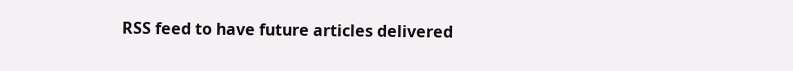RSS feed to have future articles delivered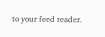to your feed reader.